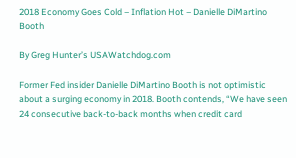2018 Economy Goes Cold – Inflation Hot – Danielle DiMartino Booth

By Greg Hunter’s USAWatchdog.com

Former Fed insider Danielle DiMartino Booth is not optimistic about a surging economy in 2018. Booth contends, “We have seen 24 consecutive back-to-back months when credit card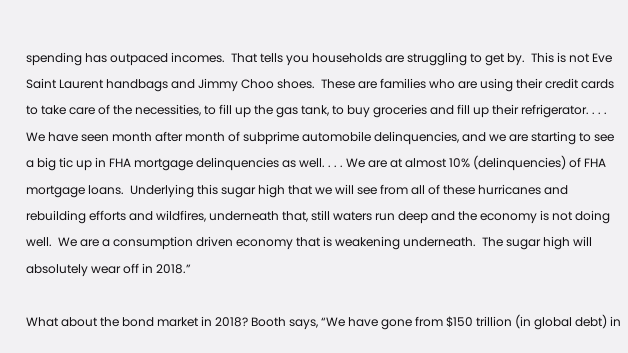spending has outpaced incomes.  That tells you households are struggling to get by.  This is not Eve Saint Laurent handbags and Jimmy Choo shoes.  These are families who are using their credit cards to take care of the necessities, to fill up the gas tank, to buy groceries and fill up their refrigerator. . . . We have seen month after month of subprime automobile delinquencies, and we are starting to see a big tic up in FHA mortgage delinquencies as well. . . . We are at almost 10% (delinquencies) of FHA mortgage loans.  Underlying this sugar high that we will see from all of these hurricanes and rebuilding efforts and wildfires, underneath that, still waters run deep and the economy is not doing well.  We are a consumption driven economy that is weakening underneath.  The sugar high will absolutely wear off in 2018.”

What about the bond market in 2018? Booth says, “We have gone from $150 trillion (in global debt) in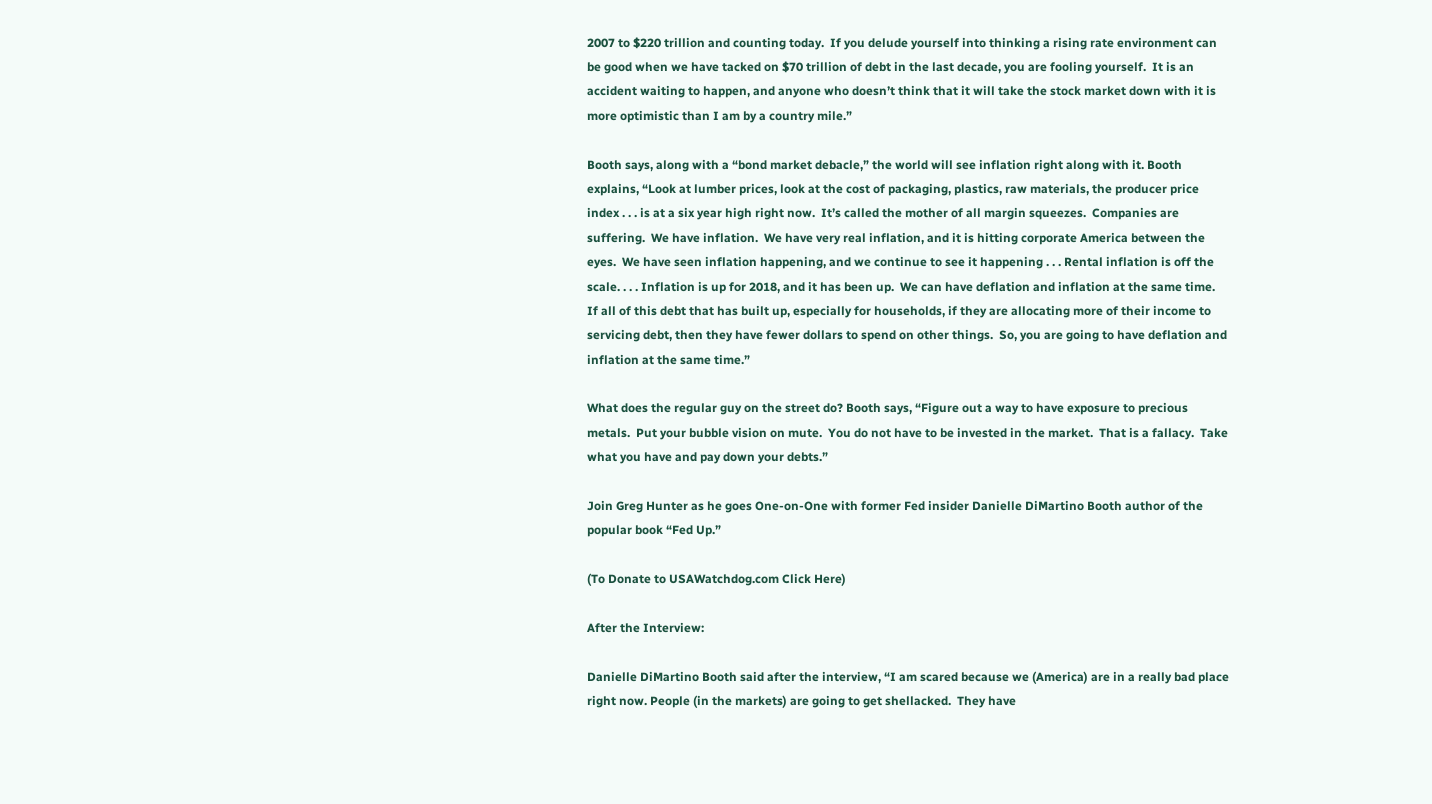2007 to $220 trillion and counting today.  If you delude yourself into thinking a rising rate environment can be good when we have tacked on $70 trillion of debt in the last decade, you are fooling yourself.  It is an accident waiting to happen, and anyone who doesn’t think that it will take the stock market down with it is more optimistic than I am by a country mile.”

Booth says, along with a “bond market debacle,” the world will see inflation right along with it. Booth explains, “Look at lumber prices, look at the cost of packaging, plastics, raw materials, the producer price index . . . is at a six year high right now.  It’s called the mother of all margin squeezes.  Companies are suffering.  We have inflation.  We have very real inflation, and it is hitting corporate America between the eyes.  We have seen inflation happening, and we continue to see it happening . . . Rental inflation is off the scale. . . . Inflation is up for 2018, and it has been up.  We can have deflation and inflation at the same time.  If all of this debt that has built up, especially for households, if they are allocating more of their income to servicing debt, then they have fewer dollars to spend on other things.  So, you are going to have deflation and inflation at the same time.”

What does the regular guy on the street do? Booth says, “Figure out a way to have exposure to precious metals.  Put your bubble vision on mute.  You do not have to be invested in the market.  That is a fallacy.  Take what you have and pay down your debts.”

Join Greg Hunter as he goes One-on-One with former Fed insider Danielle DiMartino Booth author of the popular book “Fed Up.”

(To Donate to USAWatchdog.com Click Here)

After the Interview:

Danielle DiMartino Booth said after the interview, “I am scared because we (America) are in a really bad place right now. People (in the markets) are going to get shellacked.  They have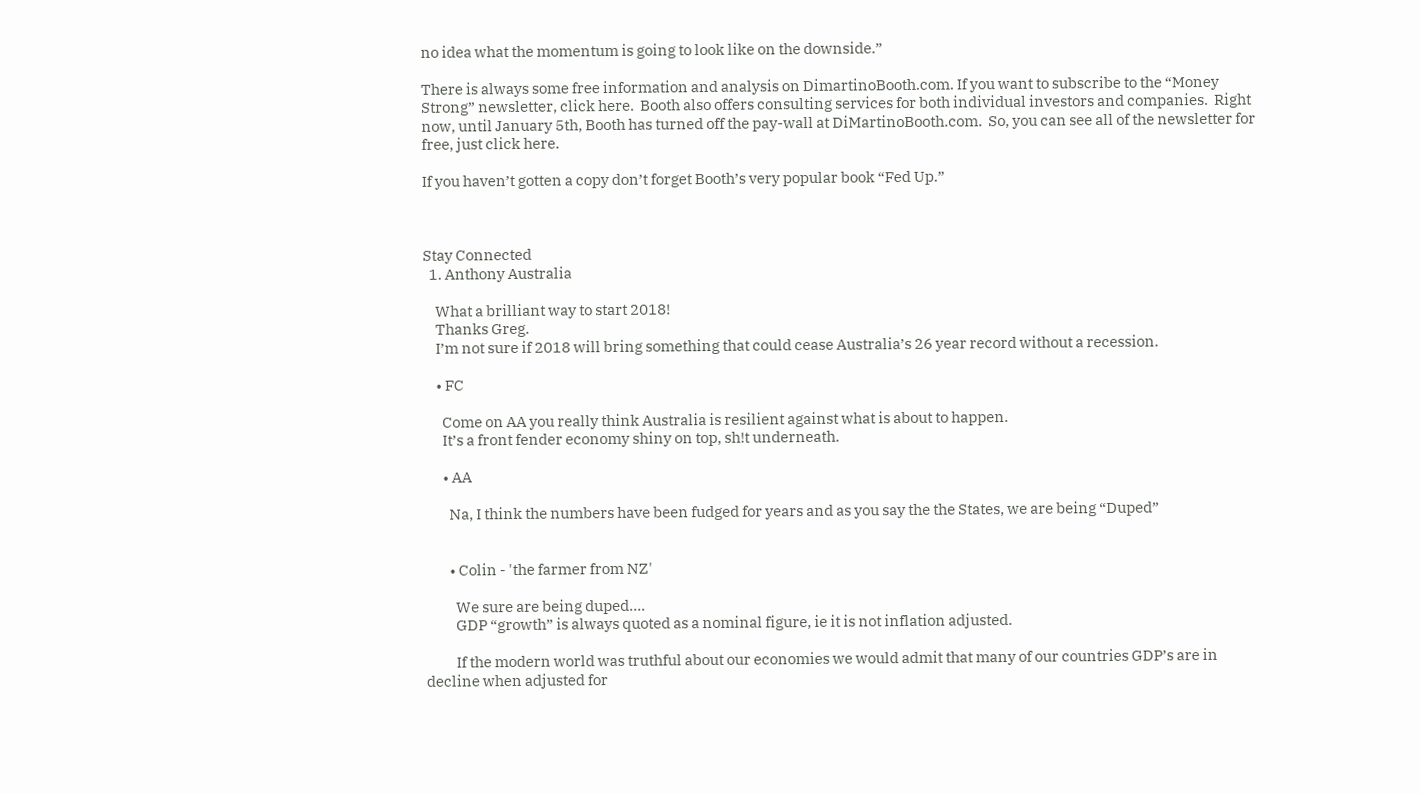no idea what the momentum is going to look like on the downside.”

There is always some free information and analysis on DimartinoBooth.com. If you want to subscribe to the “Money Strong” newsletter, click here.  Booth also offers consulting services for both individual investors and companies.  Right now, until January 5th, Booth has turned off the pay-wall at DiMartinoBooth.com.  So, you can see all of the newsletter for free, just click here.

If you haven’t gotten a copy don’t forget Booth’s very popular book “Fed Up.”



Stay Connected
  1. Anthony Australia

    What a brilliant way to start 2018!
    Thanks Greg.
    I’m not sure if 2018 will bring something that could cease Australia’s 26 year record without a recession.

    • FC

      Come on AA you really think Australia is resilient against what is about to happen.
      It’s a front fender economy shiny on top, sh!t underneath.

      • AA

        Na, I think the numbers have been fudged for years and as you say the the States, we are being “Duped”


        • Colin - 'the farmer from NZ'

          We sure are being duped….
          GDP “growth” is always quoted as a nominal figure, ie it is not inflation adjusted.

          If the modern world was truthful about our economies we would admit that many of our countries GDP’s are in decline when adjusted for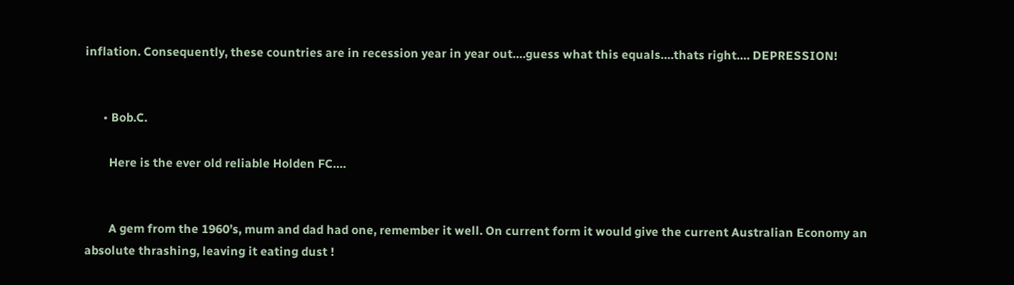inflation. Consequently, these countries are in recession year in year out….guess what this equals….thats right…. DEPRESSION!


      • Bob.C.

        Here is the ever old reliable Holden FC….


        A gem from the 1960’s, mum and dad had one, remember it well. On current form it would give the current Australian Economy an absolute thrashing, leaving it eating dust !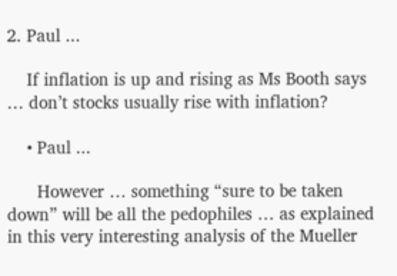2. Paul ...

    If inflation is up and rising as Ms Booth says … don’t stocks usually rise with inflation?

    • Paul ...

      However … something “sure to be taken down” will be all the pedophiles … as explained in this very interesting analysis of the Mueller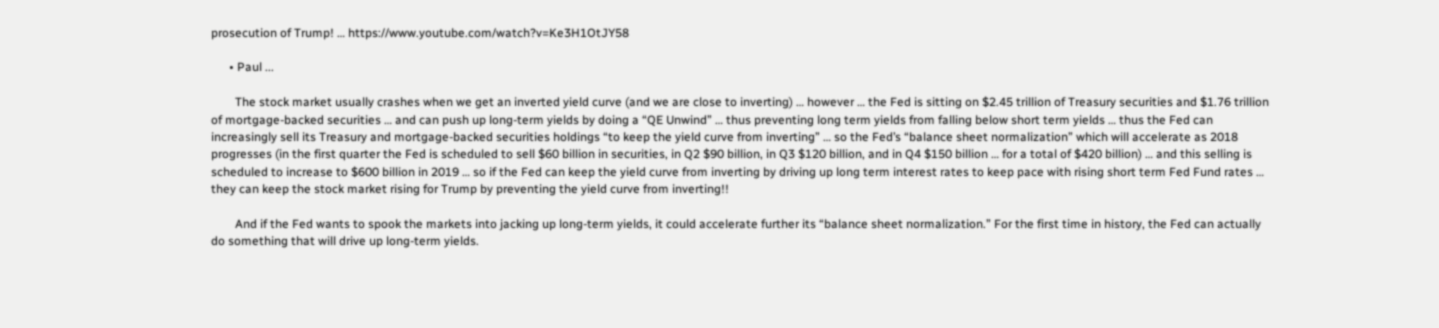prosecution of Trump! … https://www.youtube.com/watch?v=Ke3H1OtJY58

      • Paul ...

        The stock market usually crashes when we get an inverted yield curve (and we are close to inverting) … however … the Fed is sitting on $2.45 trillion of Treasury securities and $1.76 trillion of mortgage-backed securities … and can push up long-term yields by doing a “QE Unwind” … thus preventing long term yields from falling below short term yields … thus the Fed can increasingly sell its Treasury and mortgage-backed securities holdings “to keep the yield curve from inverting” … so the Fed’s “balance sheet normalization” which will accelerate as 2018 progresses (in the first quarter the Fed is scheduled to sell $60 billion in securities, in Q2 $90 billion, in Q3 $120 billion, and in Q4 $150 billion … for a total of $420 billion) … and this selling is scheduled to increase to $600 billion in 2019 … so if the Fed can keep the yield curve from inverting by driving up long term interest rates to keep pace with rising short term Fed Fund rates … they can keep the stock market rising for Trump by preventing the yield curve from inverting!!

        And if the Fed wants to spook the markets into jacking up long-term yields, it could accelerate further its “balance sheet normalization.” For the first time in history, the Fed can actually do something that will drive up long-term yields.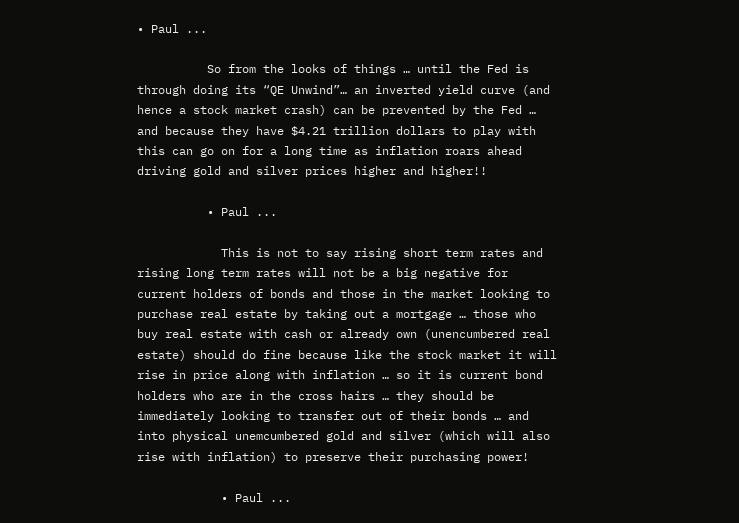• Paul ...

          So from the looks of things … until the Fed is through doing its “QE Unwind”… an inverted yield curve (and hence a stock market crash) can be prevented by the Fed … and because they have $4.21 trillion dollars to play with this can go on for a long time as inflation roars ahead driving gold and silver prices higher and higher!!

          • Paul ...

            This is not to say rising short term rates and rising long term rates will not be a big negative for current holders of bonds and those in the market looking to purchase real estate by taking out a mortgage … those who buy real estate with cash or already own (unencumbered real estate) should do fine because like the stock market it will rise in price along with inflation … so it is current bond holders who are in the cross hairs … they should be immediately looking to transfer out of their bonds … and into physical unemcumbered gold and silver (which will also rise with inflation) to preserve their purchasing power!

            • Paul ...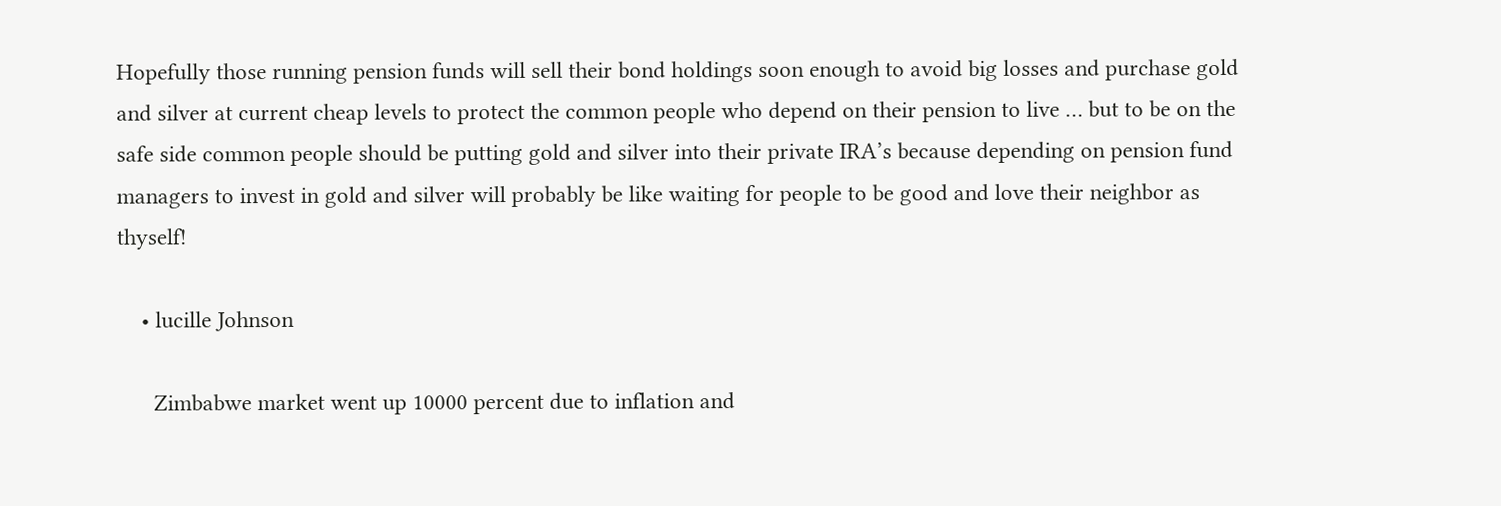Hopefully those running pension funds will sell their bond holdings soon enough to avoid big losses and purchase gold and silver at current cheap levels to protect the common people who depend on their pension to live … but to be on the safe side common people should be putting gold and silver into their private IRA’s because depending on pension fund managers to invest in gold and silver will probably be like waiting for people to be good and love their neighbor as thyself!

    • lucille Johnson

      Zimbabwe market went up 10000 percent due to inflation and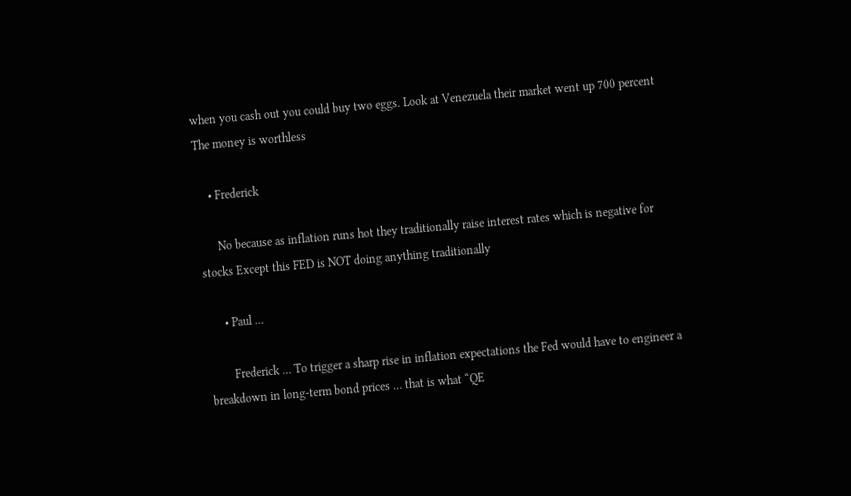when you cash out you could buy two eggs. Look at Venezuela their market went up 700 percent The money is worthless

    • Frederick

      No because as inflation runs hot they traditionally raise interest rates which is negative for stocks Except this FED is NOT doing anything traditionally

      • Paul ...

        Frederick … To trigger a sharp rise in inflation expectations the Fed would have to engineer a breakdown in long-term bond prices … that is what “QE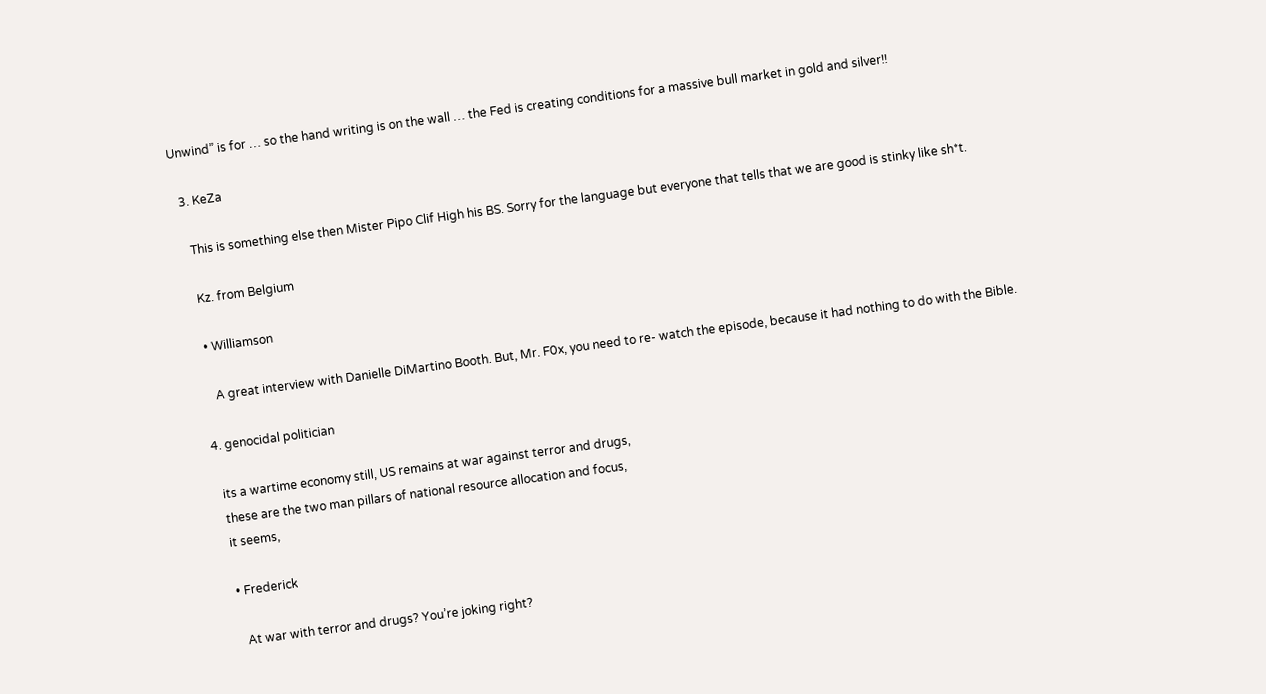Unwind” is for … so the hand writing is on the wall … the Fed is creating conditions for a massive bull market in gold and silver!!

  3. KeZa

    This is something else then Mister Pipo Clif High his BS. Sorry for the language but everyone that tells that we are good is stinky like sh*t.

    Kz. from Belgium

    • Williamson

      A great interview with Danielle DiMartino Booth. But, Mr. F0x, you need to re- watch the episode, because it had nothing to do with the Bible.

  4. genocidal politician

    its a wartime economy still, US remains at war against terror and drugs,
    these are the two man pillars of national resource allocation and focus,
    it seems,

    • Frederick

      At war with terror and drugs? You’re joking right?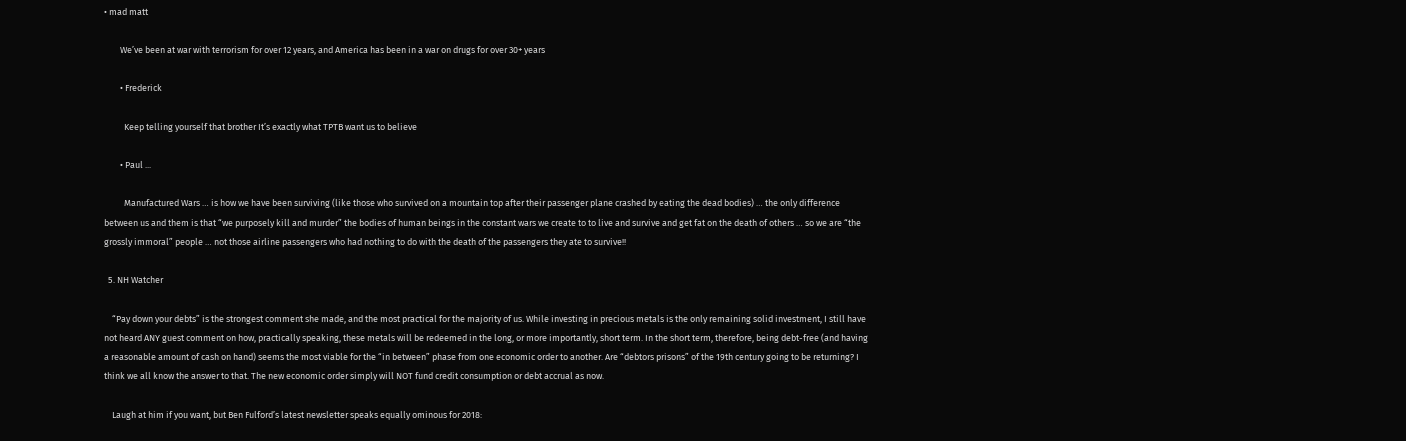• mad matt

        We’ve been at war with terrorism for over 12 years, and America has been in a war on drugs for over 30+ years

        • Frederick

          Keep telling yourself that brother It’s exactly what TPTB want us to believe

        • Paul ...

          Manufactured Wars … is how we have been surviving (like those who survived on a mountain top after their passenger plane crashed by eating the dead bodies) … the only difference between us and them is that “we purposely kill and murder” the bodies of human beings in the constant wars we create to to live and survive and get fat on the death of others … so we are “the grossly immoral” people … not those airline passengers who had nothing to do with the death of the passengers they ate to survive!!

  5. NH Watcher

    “Pay down your debts” is the strongest comment she made, and the most practical for the majority of us. While investing in precious metals is the only remaining solid investment, I still have not heard ANY guest comment on how, practically speaking, these metals will be redeemed in the long, or more importantly, short term. In the short term, therefore, being debt-free (and having a reasonable amount of cash on hand) seems the most viable for the “in between” phase from one economic order to another. Are “debtors prisons” of the 19th century going to be returning? I think we all know the answer to that. The new economic order simply will NOT fund credit consumption or debt accrual as now.

    Laugh at him if you want, but Ben Fulford’s latest newsletter speaks equally ominous for 2018: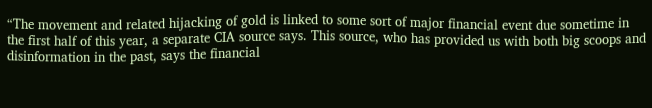“The movement and related hijacking of gold is linked to some sort of major financial event due sometime in the first half of this year, a separate CIA source says. This source, who has provided us with both big scoops and disinformation in the past, says the financial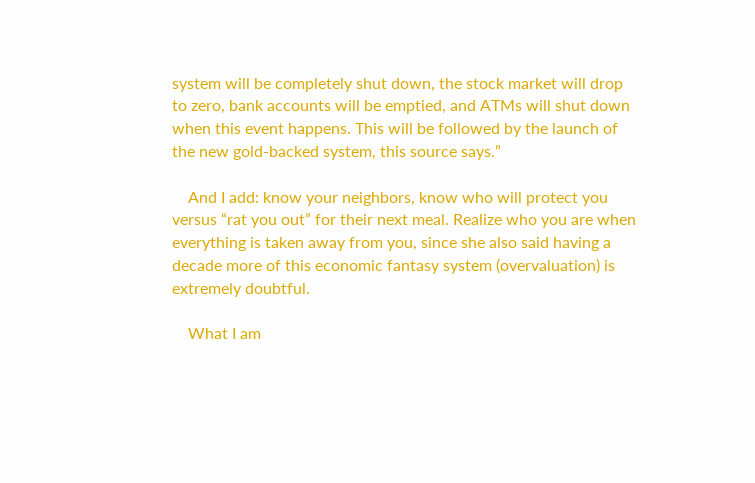system will be completely shut down, the stock market will drop to zero, bank accounts will be emptied, and ATMs will shut down when this event happens. This will be followed by the launch of the new gold-backed system, this source says.”

    And I add: know your neighbors, know who will protect you versus “rat you out” for their next meal. Realize who you are when everything is taken away from you, since she also said having a decade more of this economic fantasy system (overvaluation) is extremely doubtful.

    What I am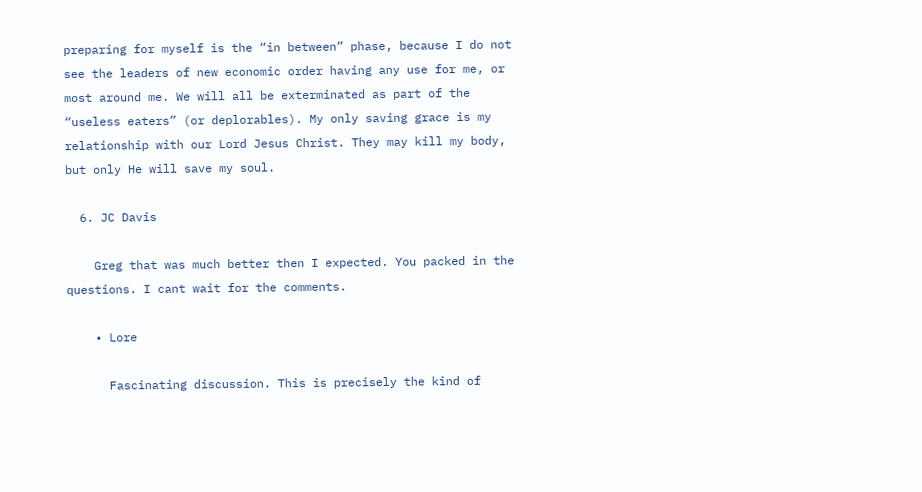preparing for myself is the “in between” phase, because I do not see the leaders of new economic order having any use for me, or most around me. We will all be exterminated as part of the “useless eaters” (or deplorables). My only saving grace is my relationship with our Lord Jesus Christ. They may kill my body, but only He will save my soul.

  6. JC Davis

    Greg that was much better then I expected. You packed in the questions. I cant wait for the comments.

    • Lore

      Fascinating discussion. This is precisely the kind of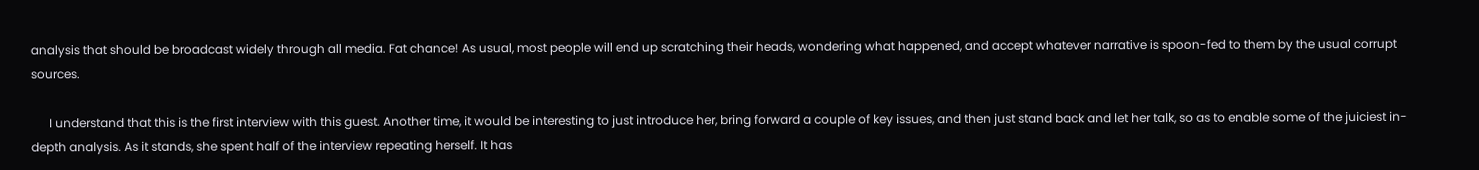analysis that should be broadcast widely through all media. Fat chance! As usual, most people will end up scratching their heads, wondering what happened, and accept whatever narrative is spoon-fed to them by the usual corrupt sources.

      I understand that this is the first interview with this guest. Another time, it would be interesting to just introduce her, bring forward a couple of key issues, and then just stand back and let her talk, so as to enable some of the juiciest in-depth analysis. As it stands, she spent half of the interview repeating herself. It has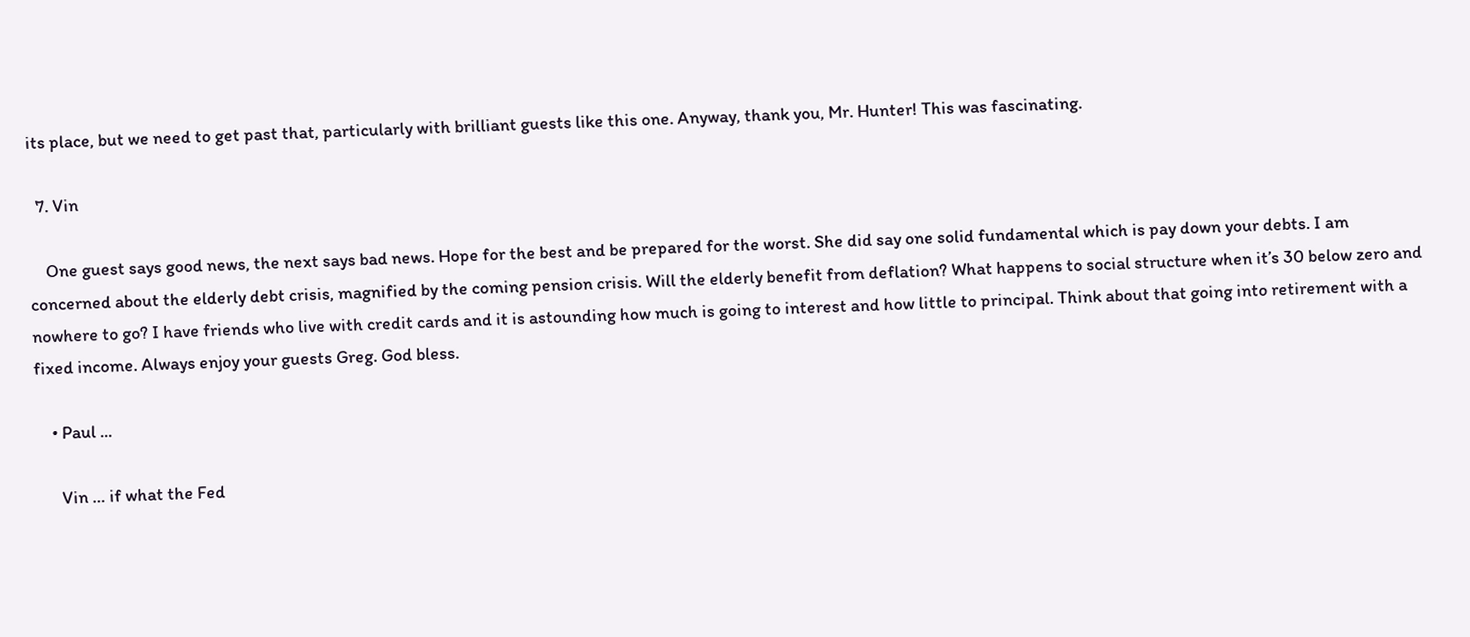its place, but we need to get past that, particularly with brilliant guests like this one. Anyway, thank you, Mr. Hunter! This was fascinating.

  7. Vin

    One guest says good news, the next says bad news. Hope for the best and be prepared for the worst. She did say one solid fundamental which is pay down your debts. I am concerned about the elderly debt crisis, magnified by the coming pension crisis. Will the elderly benefit from deflation? What happens to social structure when it’s 30 below zero and nowhere to go? I have friends who live with credit cards and it is astounding how much is going to interest and how little to principal. Think about that going into retirement with a fixed income. Always enjoy your guests Greg. God bless.

    • Paul ...

      Vin … if what the Fed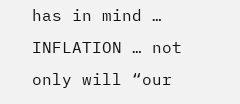has in mind … INFLATION … not only will “our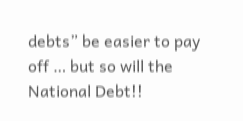debts” be easier to pay off … but so will the National Debt!!